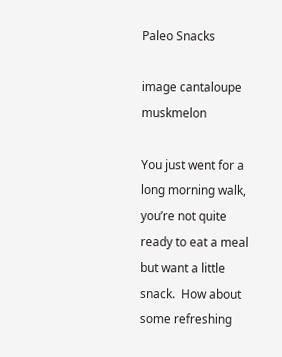Paleo Snacks

image cantaloupe muskmelon

You just went for a long morning walk, you’re not quite ready to eat a meal but want a little snack.  How about some refreshing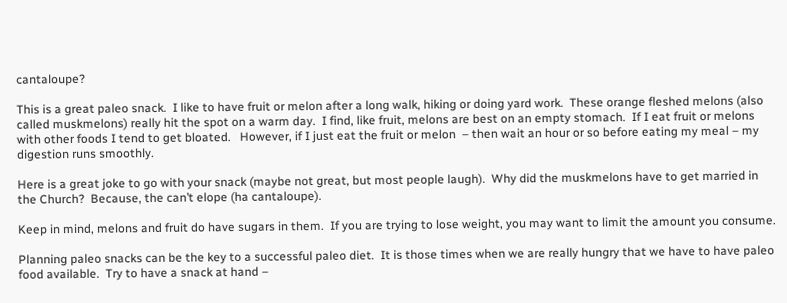cantaloupe?

This is a great paleo snack.  I like to have fruit or melon after a long walk, hiking or doing yard work.  These orange fleshed melons (also called muskmelons) really hit the spot on a warm day.  I find, like fruit, melons are best on an empty stomach.  If I eat fruit or melons with other foods I tend to get bloated.   However, if I just eat the fruit or melon  – then wait an hour or so before eating my meal – my digestion runs smoothly.

Here is a great joke to go with your snack (maybe not great, but most people laugh).  Why did the muskmelons have to get married in the Church?  Because, the can’t elope (ha cantaloupe).

Keep in mind, melons and fruit do have sugars in them.  If you are trying to lose weight, you may want to limit the amount you consume.

Planning paleo snacks can be the key to a successful paleo diet.  It is those times when we are really hungry that we have to have paleo food available.  Try to have a snack at hand –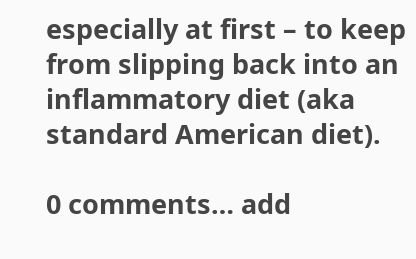especially at first – to keep from slipping back into an inflammatory diet (aka standard American diet).

0 comments… add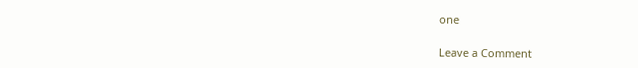one

Leave a Comment